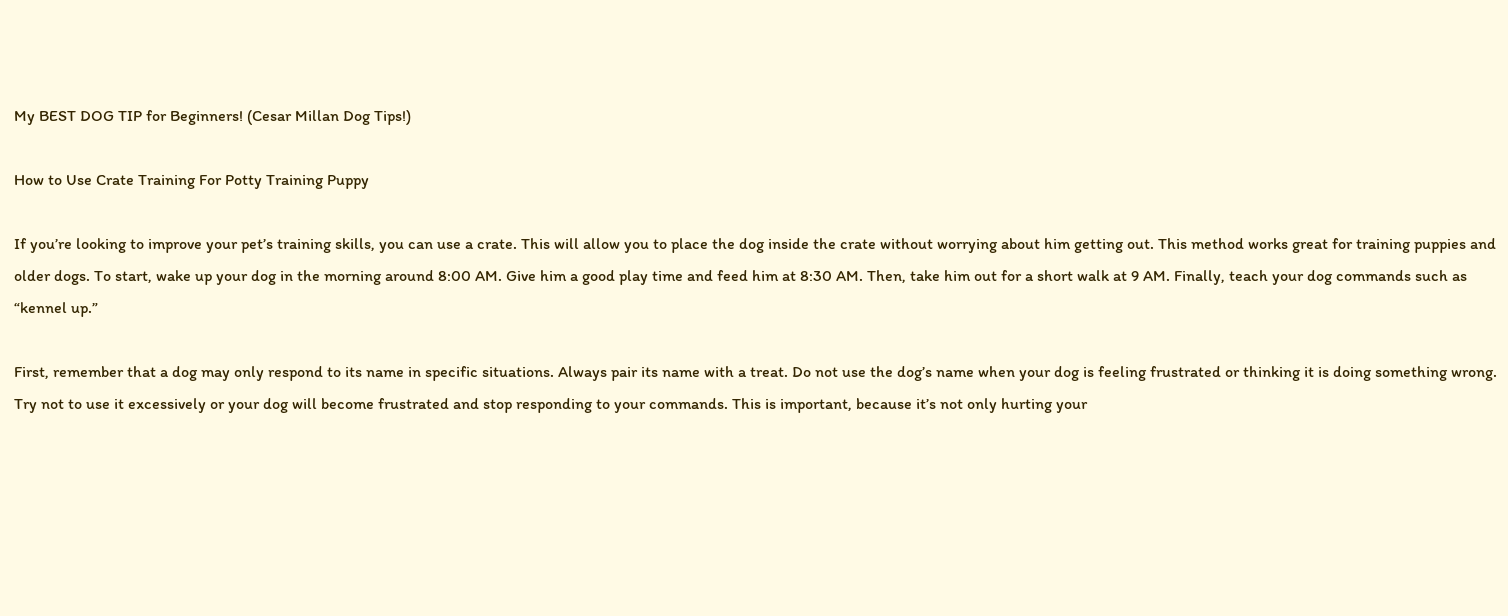My BEST DOG TIP for Beginners! (Cesar Millan Dog Tips!)

How to Use Crate Training For Potty Training Puppy

If you’re looking to improve your pet’s training skills, you can use a crate. This will allow you to place the dog inside the crate without worrying about him getting out. This method works great for training puppies and older dogs. To start, wake up your dog in the morning around 8:00 AM. Give him a good play time and feed him at 8:30 AM. Then, take him out for a short walk at 9 AM. Finally, teach your dog commands such as “kennel up.”

First, remember that a dog may only respond to its name in specific situations. Always pair its name with a treat. Do not use the dog’s name when your dog is feeling frustrated or thinking it is doing something wrong. Try not to use it excessively or your dog will become frustrated and stop responding to your commands. This is important, because it’s not only hurting your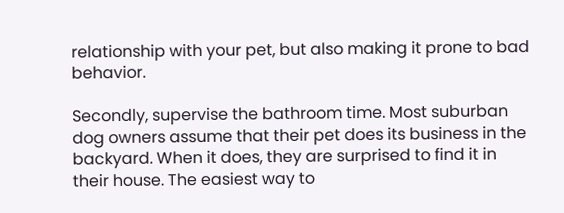relationship with your pet, but also making it prone to bad behavior.

Secondly, supervise the bathroom time. Most suburban dog owners assume that their pet does its business in the backyard. When it does, they are surprised to find it in their house. The easiest way to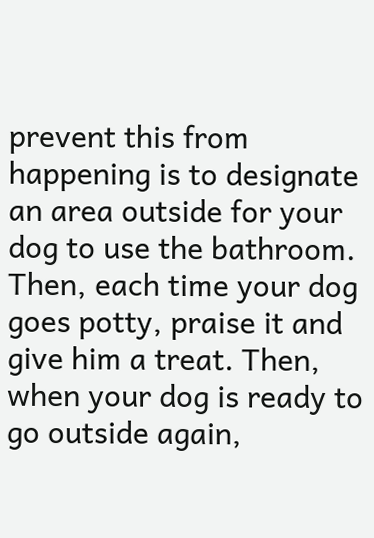prevent this from happening is to designate an area outside for your dog to use the bathroom. Then, each time your dog goes potty, praise it and give him a treat. Then, when your dog is ready to go outside again,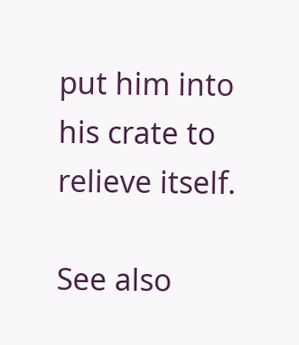put him into his crate to relieve itself.

See also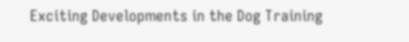Exciting Developments in the Dog Training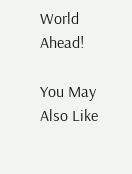World Ahead!

You May Also Like